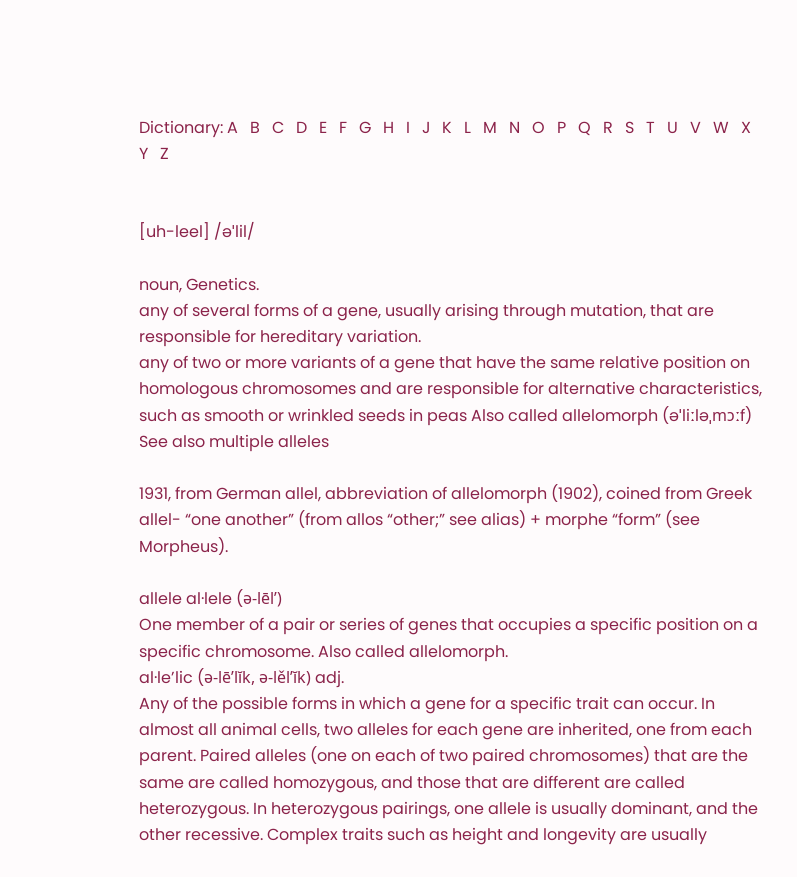Dictionary: A   B   C   D   E   F   G   H   I   J   K   L   M   N   O   P   Q   R   S   T   U   V   W   X   Y   Z


[uh-leel] /əˈlil/

noun, Genetics.
any of several forms of a gene, usually arising through mutation, that are responsible for hereditary variation.
any of two or more variants of a gene that have the same relative position on homologous chromosomes and are responsible for alternative characteristics, such as smooth or wrinkled seeds in peas Also called allelomorph (əˈliːləˌmɔːf) See also multiple alleles

1931, from German allel, abbreviation of allelomorph (1902), coined from Greek allel- “one another” (from allos “other;” see alias) + morphe “form” (see Morpheus).

allele al·lele (ə-lēl’)
One member of a pair or series of genes that occupies a specific position on a specific chromosome. Also called allelomorph.
al·le’lic (ə-lē’lĭk, ə-lěl’ĭk) adj.
Any of the possible forms in which a gene for a specific trait can occur. In almost all animal cells, two alleles for each gene are inherited, one from each parent. Paired alleles (one on each of two paired chromosomes) that are the same are called homozygous, and those that are different are called heterozygous. In heterozygous pairings, one allele is usually dominant, and the other recessive. Complex traits such as height and longevity are usually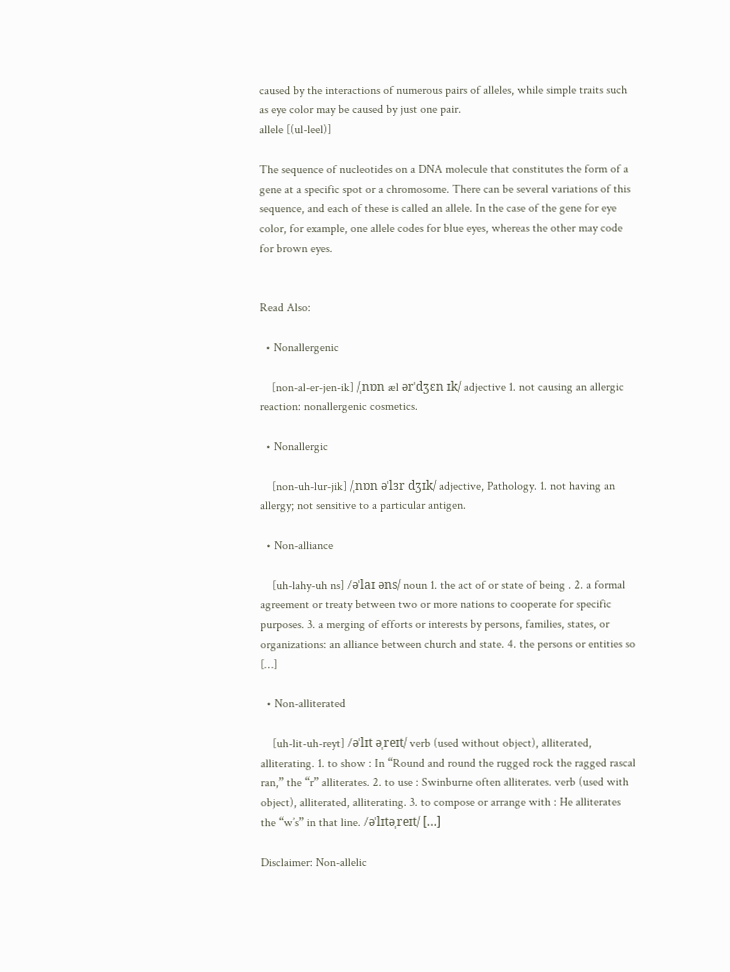caused by the interactions of numerous pairs of alleles, while simple traits such as eye color may be caused by just one pair.
allele [(ul-leel)]

The sequence of nucleotides on a DNA molecule that constitutes the form of a gene at a specific spot or a chromosome. There can be several variations of this sequence, and each of these is called an allele. In the case of the gene for eye color, for example, one allele codes for blue eyes, whereas the other may code for brown eyes.


Read Also:

  • Nonallergenic

    [non-al-er-jen-ik] /ˌnɒn æl ərˈdʒɛn ɪk/ adjective 1. not causing an allergic reaction: nonallergenic cosmetics.

  • Nonallergic

    [non-uh-lur-jik] /ˌnɒn əˈlɜr dʒɪk/ adjective, Pathology. 1. not having an allergy; not sensitive to a particular antigen.

  • Non-alliance

    [uh-lahy-uh ns] /əˈlaɪ əns/ noun 1. the act of or state of being . 2. a formal agreement or treaty between two or more nations to cooperate for specific purposes. 3. a merging of efforts or interests by persons, families, states, or organizations: an alliance between church and state. 4. the persons or entities so […]

  • Non-alliterated

    [uh-lit-uh-reyt] /əˈlɪt əˌreɪt/ verb (used without object), alliterated, alliterating. 1. to show : In “Round and round the rugged rock the ragged rascal ran,” the “r” alliterates. 2. to use : Swinburne often alliterates. verb (used with object), alliterated, alliterating. 3. to compose or arrange with : He alliterates the “w’s” in that line. /əˈlɪtəˌreɪt/ […]

Disclaimer: Non-allelic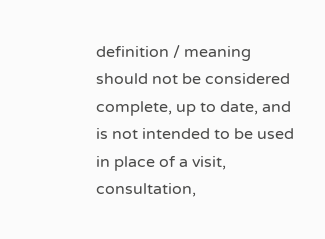definition / meaning should not be considered complete, up to date, and is not intended to be used in place of a visit, consultation,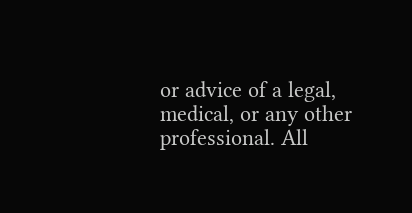or advice of a legal, medical, or any other professional. All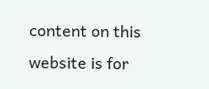content on this website is for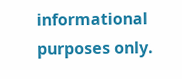informational purposes only.